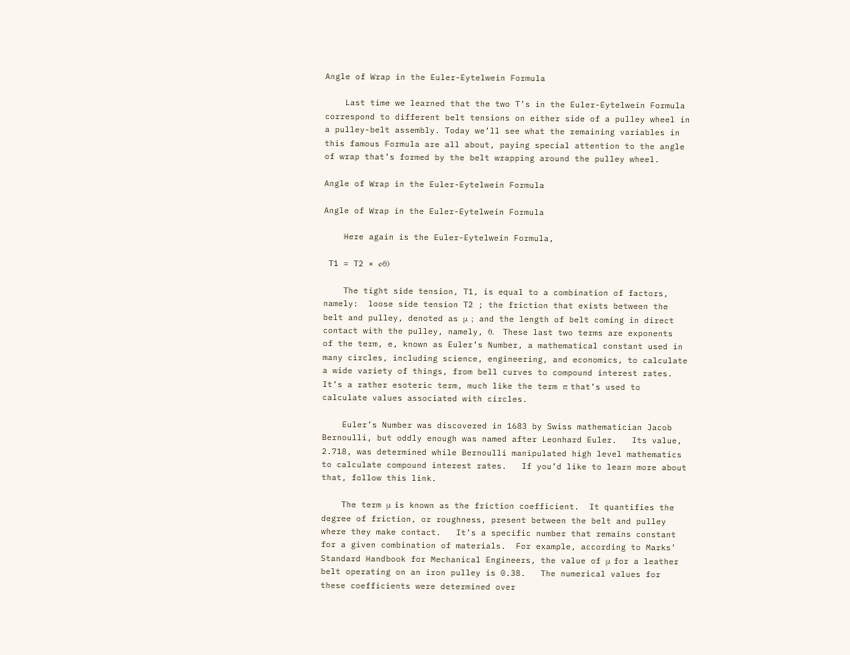Angle of Wrap in the Euler-Eytelwein Formula

    Last time we learned that the two T’s in the Euler-Eytelwein Formula correspond to different belt tensions on either side of a pulley wheel in a pulley-belt assembly. Today we’ll see what the remaining variables in this famous Formula are all about, paying special attention to the angle of wrap that’s formed by the belt wrapping around the pulley wheel.

Angle of Wrap in the Euler-Eytelwein Formula

Angle of Wrap in the Euler-Eytelwein Formula

    Here again is the Euler-Eytelwein Formula,

 T1 = T2 × eθ)

    The tight side tension, T1, is equal to a combination of factors, namely:  loose side tension T2 ; the friction that exists between the belt and pulley, denoted as μ ;  and the length of belt coming in direct contact with the pulley, namely, θ.   These last two terms are exponents of the term, e, known as Euler’s Number, a mathematical constant used in many circles, including science, engineering, and economics, to calculate a wide variety of things, from bell curves to compound interest rates.   It’s a rather esoteric term, much like the term π that’s used to calculate values associated with circles.

    Euler’s Number was discovered in 1683 by Swiss mathematician Jacob Bernoulli, but oddly enough was named after Leonhard Euler.   Its value, 2.718, was determined while Bernoulli manipulated high level mathematics to calculate compound interest rates.   If you’d like to learn more about that, follow this link.

    The term μ is known as the friction coefficient.  It quantifies the degree of friction, or roughness, present between the belt and pulley where they make contact.   It’s a specific number that remains constant for a given combination of materials.  For example, according to Marks’ Standard Handbook for Mechanical Engineers, the value of μ for a leather belt operating on an iron pulley is 0.38.   The numerical values for these coefficients were determined over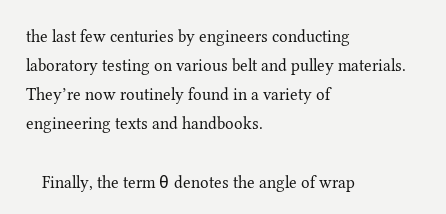the last few centuries by engineers conducting laboratory testing on various belt and pulley materials.   They’re now routinely found in a variety of engineering texts and handbooks.

    Finally, the term θ denotes the angle of wrap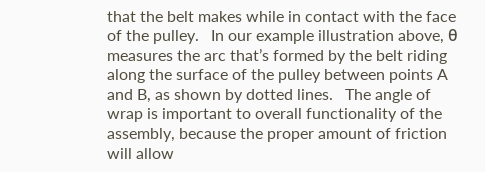that the belt makes while in contact with the face of the pulley.   In our example illustration above, θ measures the arc that’s formed by the belt riding along the surface of the pulley between points A and B, as shown by dotted lines.   The angle of wrap is important to overall functionality of the assembly, because the proper amount of friction will allow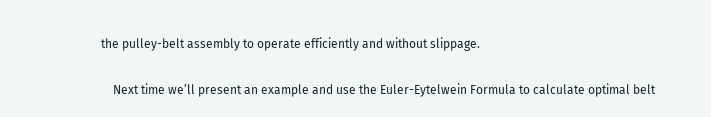the pulley-belt assembly to operate efficiently and without slippage.

    Next time we’ll present an example and use the Euler-Eytelwein Formula to calculate optimal belt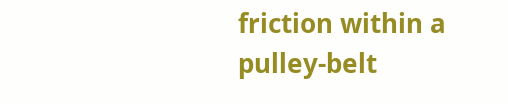friction within a pulley-belt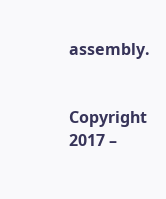assembly.


Copyright 2017 –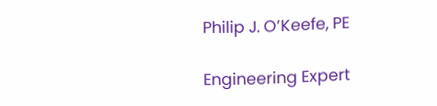Philip J. O’Keefe, PE

Engineering Expert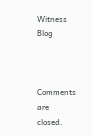Witness Blog



Comments are closed.